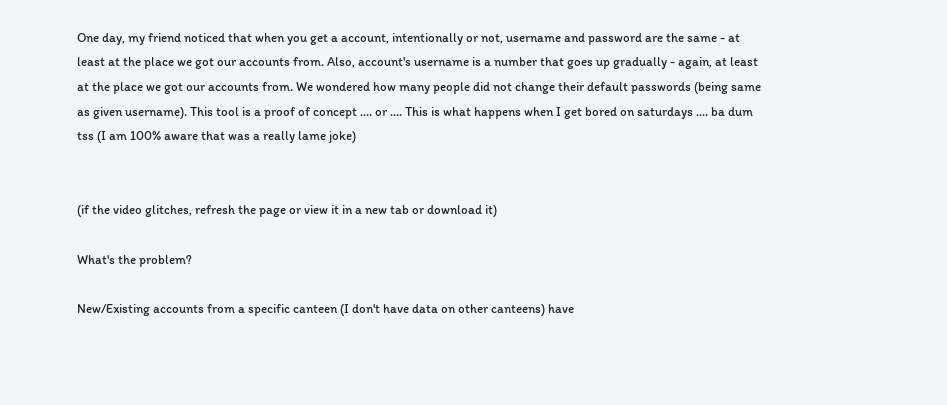One day, my friend noticed that when you get a account, intentionally or not, username and password are the same - at least at the place we got our accounts from. Also, account's username is a number that goes up gradually - again, at least at the place we got our accounts from. We wondered how many people did not change their default passwords (being same as given username). This tool is a proof of concept .... or .... This is what happens when I get bored on saturdays .... ba dum tss (I am 100% aware that was a really lame joke)


(if the video glitches, refresh the page or view it in a new tab or download it)

What's the problem?

New/Existing accounts from a specific canteen (I don't have data on other canteens) have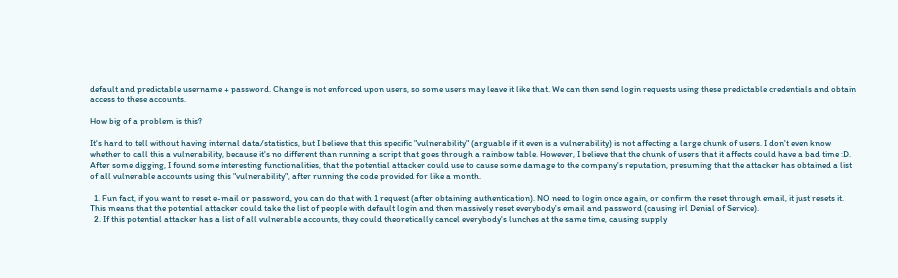default and predictable username + password. Change is not enforced upon users, so some users may leave it like that. We can then send login requests using these predictable credentials and obtain access to these accounts.

How big of a problem is this?

It's hard to tell without having internal data/statistics, but I believe that this specific "vulnerability" (arguable if it even is a vulnerability) is not affecting a large chunk of users. I don't even know whether to call this a vulnerability, because it's no different than running a script that goes through a rainbow table. However, I believe that the chunk of users that it affects could have a bad time :D. After some digging, I found some interesting functionalities, that the potential attacker could use to cause some damage to the company's reputation, presuming that the attacker has obtained a list of all vulnerable accounts using this "vulnerability", after running the code provided for like a month.

  1. Fun fact, if you want to reset e-mail or password, you can do that with 1 request (after obtaining authentication). NO need to login once again, or confirm the reset through email, it just resets it. This means that the potential attacker could take the list of people with default login and then massively reset everybody's email and password (causing irl Denial of Service).
  2. If this potential attacker has a list of all vulnerable accounts, they could theoretically cancel everybody's lunches at the same time, causing supply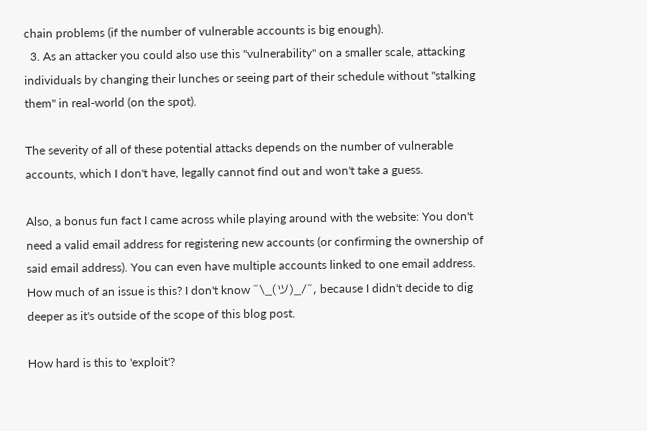chain problems (if the number of vulnerable accounts is big enough).
  3. As an attacker you could also use this "vulnerability" on a smaller scale, attacking individuals by changing their lunches or seeing part of their schedule without "stalking them" in real-world (on the spot).

The severity of all of these potential attacks depends on the number of vulnerable accounts, which I don't have, legally cannot find out and won't take a guess.

Also, a bonus fun fact I came across while playing around with the website: You don't need a valid email address for registering new accounts (or confirming the ownership of said email address). You can even have multiple accounts linked to one email address. How much of an issue is this? I don't know ¯\_(ツ)_/¯, because I didn't decide to dig deeper as it's outside of the scope of this blog post.

How hard is this to 'exploit'?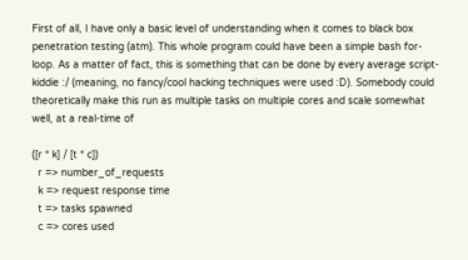First of all, I have only a basic level of understanding when it comes to black box penetration testing (atm). This whole program could have been a simple bash for-loop. As a matter of fact, this is something that can be done by every average script-kiddie :/ (meaning, no fancy/cool hacking techniques were used :D). Somebody could theoretically make this run as multiple tasks on multiple cores and scale somewhat well, at a real-time of

([r * k] / [t * c])
  r => number_of_requests
  k => request response time
  t => tasks spawned
  c => cores used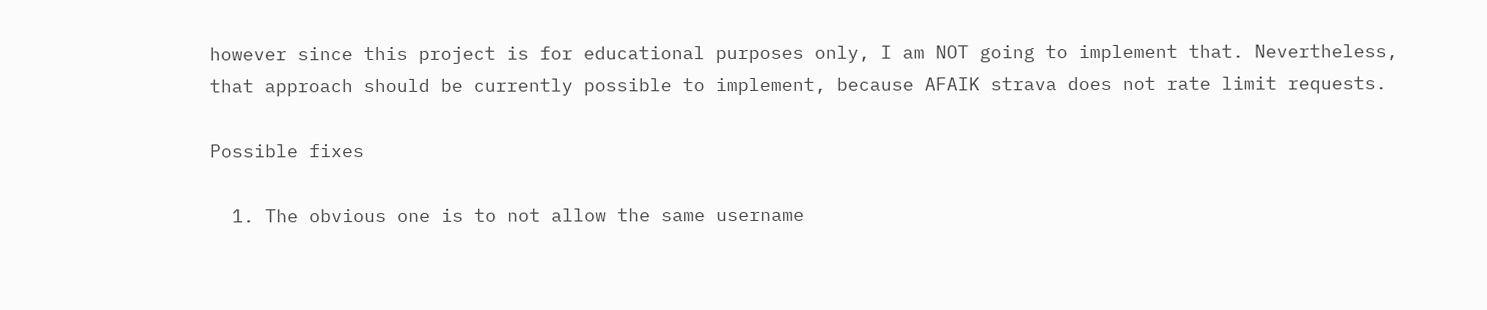however since this project is for educational purposes only, I am NOT going to implement that. Nevertheless, that approach should be currently possible to implement, because AFAIK strava does not rate limit requests.

Possible fixes

  1. The obvious one is to not allow the same username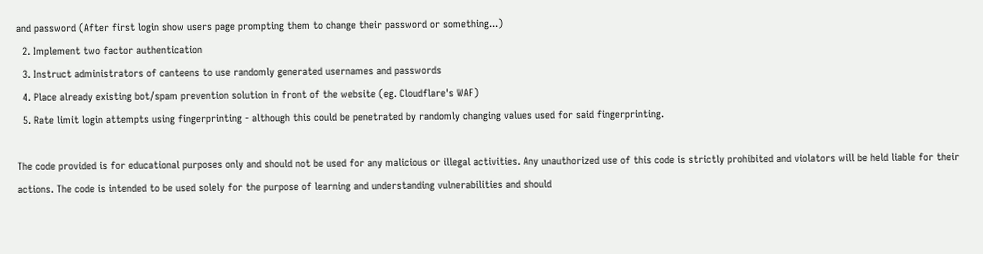and password (After first login show users page prompting them to change their password or something...)
  2. Implement two factor authentication
  3. Instruct administrators of canteens to use randomly generated usernames and passwords
  4. Place already existing bot/spam prevention solution in front of the website (eg. Cloudflare's WAF)
  5. Rate limit login attempts using fingerprinting - although this could be penetrated by randomly changing values used for said fingerprinting.

The code provided is for educational purposes only and should not be used for any malicious or illegal activities. Any unauthorized use of this code is strictly prohibited and violators will be held liable for their actions. The code is intended to be used solely for the purpose of learning and understanding vulnerabilities and should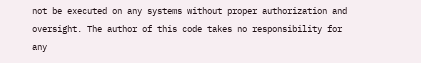not be executed on any systems without proper authorization and oversight. The author of this code takes no responsibility for any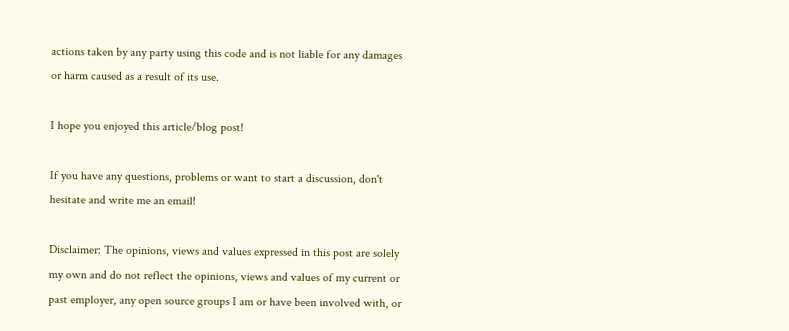actions taken by any party using this code and is not liable for any damages or harm caused as a result of its use.

I hope you enjoyed this article/blog post!

If you have any questions, problems or want to start a discussion, don't hesitate and write me an email!

Disclaimer: The opinions, views and values expressed in this post are solely my own and do not reflect the opinions, views and values of my current or past employer, any open source groups I am or have been involved with, or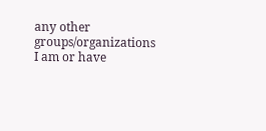any other groups/organizations I am or have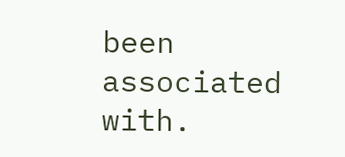been associated with.